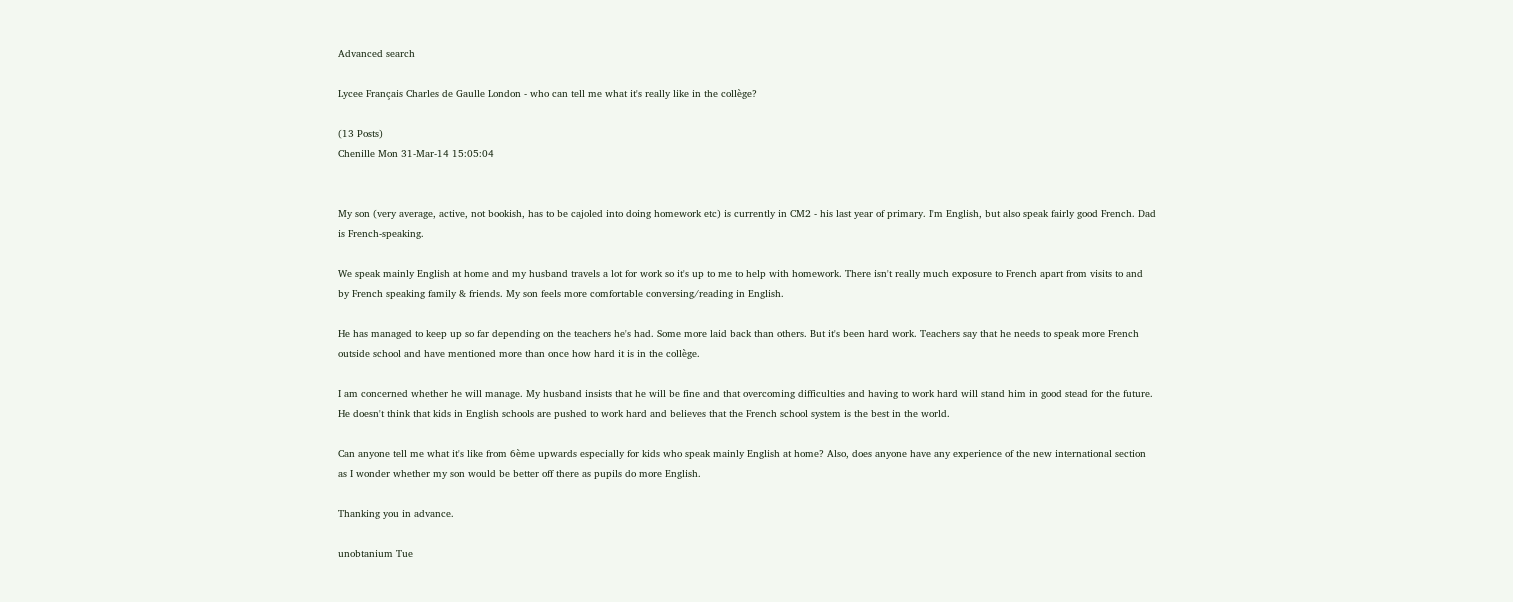Advanced search

Lycee Français Charles de Gaulle London - who can tell me what it's really like in the collège?

(13 Posts)
Chenille Mon 31-Mar-14 15:05:04


My son (very average, active, not bookish, has to be cajoled into doing homework etc) is currently in CM2 - his last year of primary. I'm English, but also speak fairly good French. Dad is French-speaking.

We speak mainly English at home and my husband travels a lot for work so it's up to me to help with homework. There isn't really much exposure to French apart from visits to and by French speaking family & friends. My son feels more comfortable conversing/reading in English.

He has managed to keep up so far depending on the teachers he's had. Some more laid back than others. But it's been hard work. Teachers say that he needs to speak more French outside school and have mentioned more than once how hard it is in the collège.

I am concerned whether he will manage. My husband insists that he will be fine and that overcoming difficulties and having to work hard will stand him in good stead for the future. He doesn't think that kids in English schools are pushed to work hard and believes that the French school system is the best in the world.

Can anyone tell me what it's like from 6ème upwards especially for kids who speak mainly English at home? Also, does anyone have any experience of the new international section as I wonder whether my son would be better off there as pupils do more English.

Thanking you in advance.

unobtanium Tue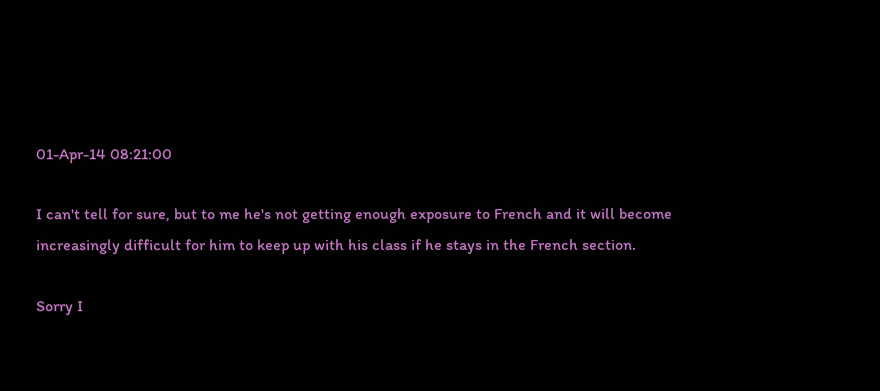01-Apr-14 08:21:00

I can't tell for sure, but to me he's not getting enough exposure to French and it will become increasingly difficult for him to keep up with his class if he stays in the French section.

Sorry I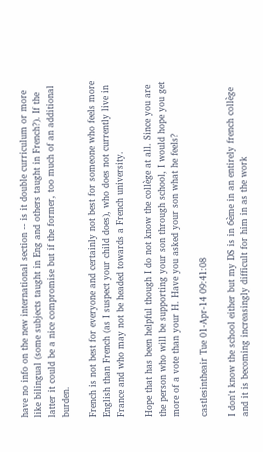have no info on the new international section -- is it double curriculum or more like bilingual (some subjects taught in Eng and others taught in French?). If the latter it could be a nice compromise but if the former, too much of an additional burden.

French is not best for everyone and certainly not best for someone who feels more English than French (as I suspect your child does), who does not currently live in France and who may not be headed towards a French university.

Hope that has been helpful though I do not know the collège at all. Since you are the person who will be supporting your son through school, I would hope you get more of a vote than your H. Have you asked your son what he feels?

castlesintheair Tue 01-Apr-14 09:41:08

I don't know the school either but my DS is in 6ème in an entirely french collège and it is becoming increasingly difficult for him in as the work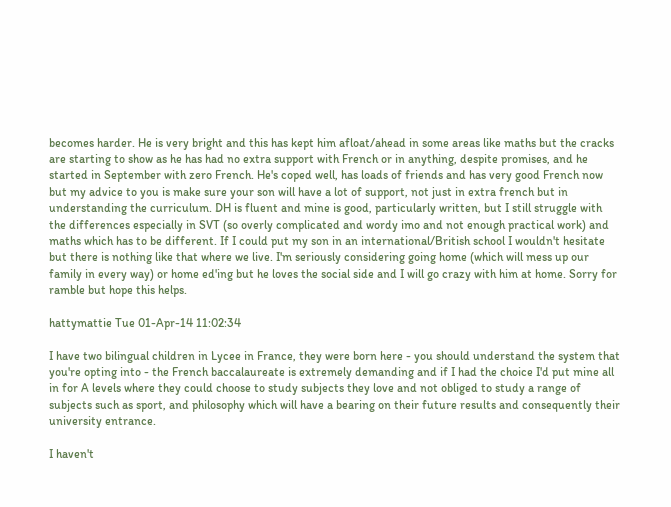becomes harder. He is very bright and this has kept him afloat/ahead in some areas like maths but the cracks are starting to show as he has had no extra support with French or in anything, despite promises, and he started in September with zero French. He's coped well, has loads of friends and has very good French now but my advice to you is make sure your son will have a lot of support, not just in extra french but in understanding the curriculum. DH is fluent and mine is good, particularly written, but I still struggle with the differences especially in SVT (so overly complicated and wordy imo and not enough practical work) and maths which has to be different. If I could put my son in an international/British school I wouldn't hesitate but there is nothing like that where we live. I'm seriously considering going home (which will mess up our family in every way) or home ed'ing but he loves the social side and I will go crazy with him at home. Sorry for ramble but hope this helps.

hattymattie Tue 01-Apr-14 11:02:34

I have two bilingual children in Lycee in France, they were born here - you should understand the system that you're opting into - the French baccalaureate is extremely demanding and if I had the choice I'd put mine all in for A levels where they could choose to study subjects they love and not obliged to study a range of subjects such as sport, and philosophy which will have a bearing on their future results and consequently their university entrance.

I haven't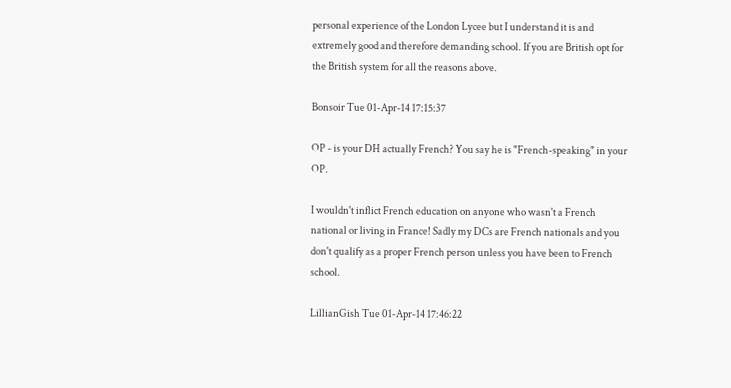personal experience of the London Lycee but I understand it is and extremely good and therefore demanding school. If you are British opt for the British system for all the reasons above.

Bonsoir Tue 01-Apr-14 17:15:37

OP - is your DH actually French? You say he is "French-speaking" in your OP.

I wouldn't inflict French education on anyone who wasn't a French national or living in France! Sadly my DCs are French nationals and you don't qualify as a proper French person unless you have been to French school.

LillianGish Tue 01-Apr-14 17:46:22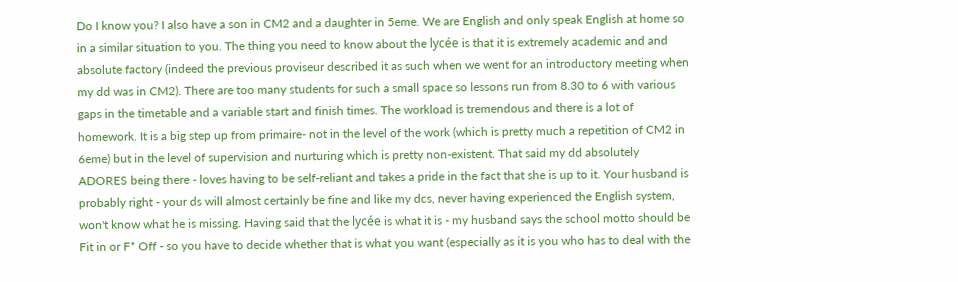Do I know you? I also have a son in CM2 and a daughter in 5eme. We are English and only speak English at home so in a similar situation to you. The thing you need to know about the lycée is that it is extremely academic and and absolute factory (indeed the previous proviseur described it as such when we went for an introductory meeting when my dd was in CM2). There are too many students for such a small space so lessons run from 8.30 to 6 with various gaps in the timetable and a variable start and finish times. The workload is tremendous and there is a lot of homework. It is a big step up from primaire- not in the level of the work (which is pretty much a repetition of CM2 in 6eme) but in the level of supervision and nurturing which is pretty non-existent. That said my dd absolutely ADORES being there - loves having to be self-reliant and takes a pride in the fact that she is up to it. Your husband is probably right - your ds will almost certainly be fine and like my dcs, never having experienced the English system, won't know what he is missing. Having said that the lycée is what it is - my husband says the school motto should be Fit in or F* Off - so you have to decide whether that is what you want (especially as it is you who has to deal with the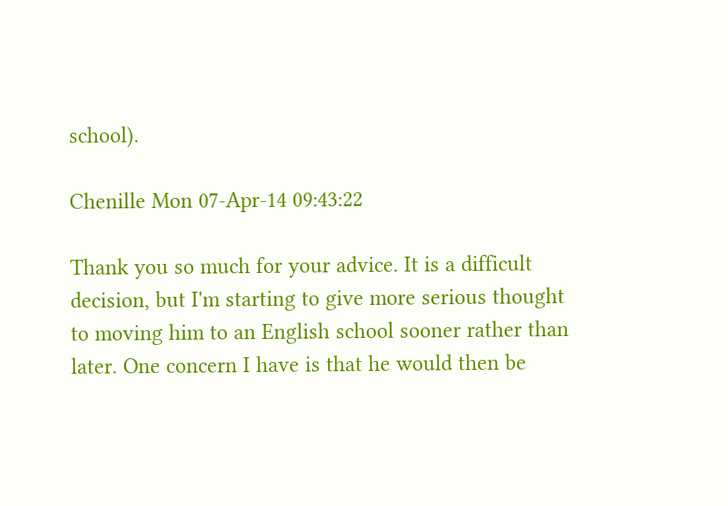school).

Chenille Mon 07-Apr-14 09:43:22

Thank you so much for your advice. It is a difficult decision, but I'm starting to give more serious thought to moving him to an English school sooner rather than later. One concern I have is that he would then be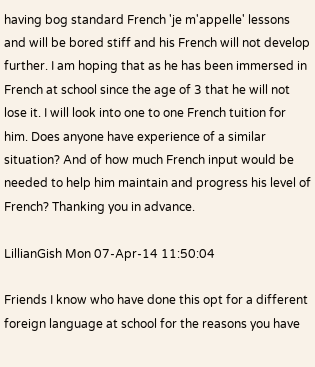having bog standard French 'je m'appelle' lessons and will be bored stiff and his French will not develop further. I am hoping that as he has been immersed in French at school since the age of 3 that he will not lose it. I will look into one to one French tuition for him. Does anyone have experience of a similar situation? And of how much French input would be needed to help him maintain and progress his level of French? Thanking you in advance.

LillianGish Mon 07-Apr-14 11:50:04

Friends I know who have done this opt for a different foreign language at school for the reasons you have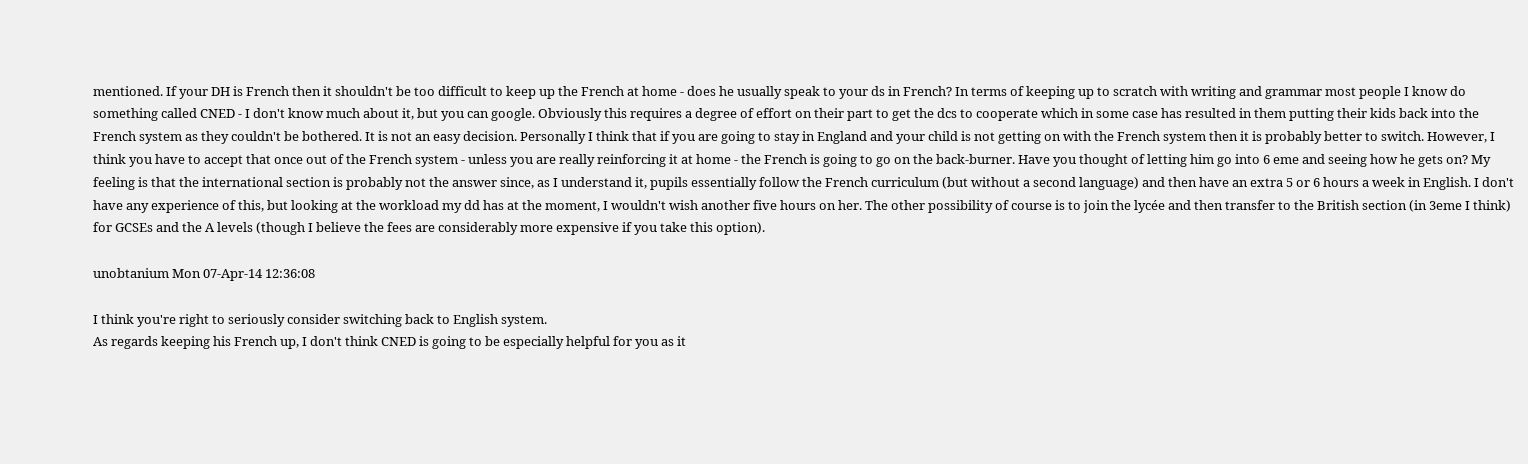mentioned. If your DH is French then it shouldn't be too difficult to keep up the French at home - does he usually speak to your ds in French? In terms of keeping up to scratch with writing and grammar most people I know do something called CNED - I don't know much about it, but you can google. Obviously this requires a degree of effort on their part to get the dcs to cooperate which in some case has resulted in them putting their kids back into the French system as they couldn't be bothered. It is not an easy decision. Personally I think that if you are going to stay in England and your child is not getting on with the French system then it is probably better to switch. However, I think you have to accept that once out of the French system - unless you are really reinforcing it at home - the French is going to go on the back-burner. Have you thought of letting him go into 6 eme and seeing how he gets on? My feeling is that the international section is probably not the answer since, as I understand it, pupils essentially follow the French curriculum (but without a second language) and then have an extra 5 or 6 hours a week in English. I don't have any experience of this, but looking at the workload my dd has at the moment, I wouldn't wish another five hours on her. The other possibility of course is to join the lycée and then transfer to the British section (in 3eme I think) for GCSEs and the A levels (though I believe the fees are considerably more expensive if you take this option).

unobtanium Mon 07-Apr-14 12:36:08

I think you're right to seriously consider switching back to English system.
As regards keeping his French up, I don't think CNED is going to be especially helpful for you as it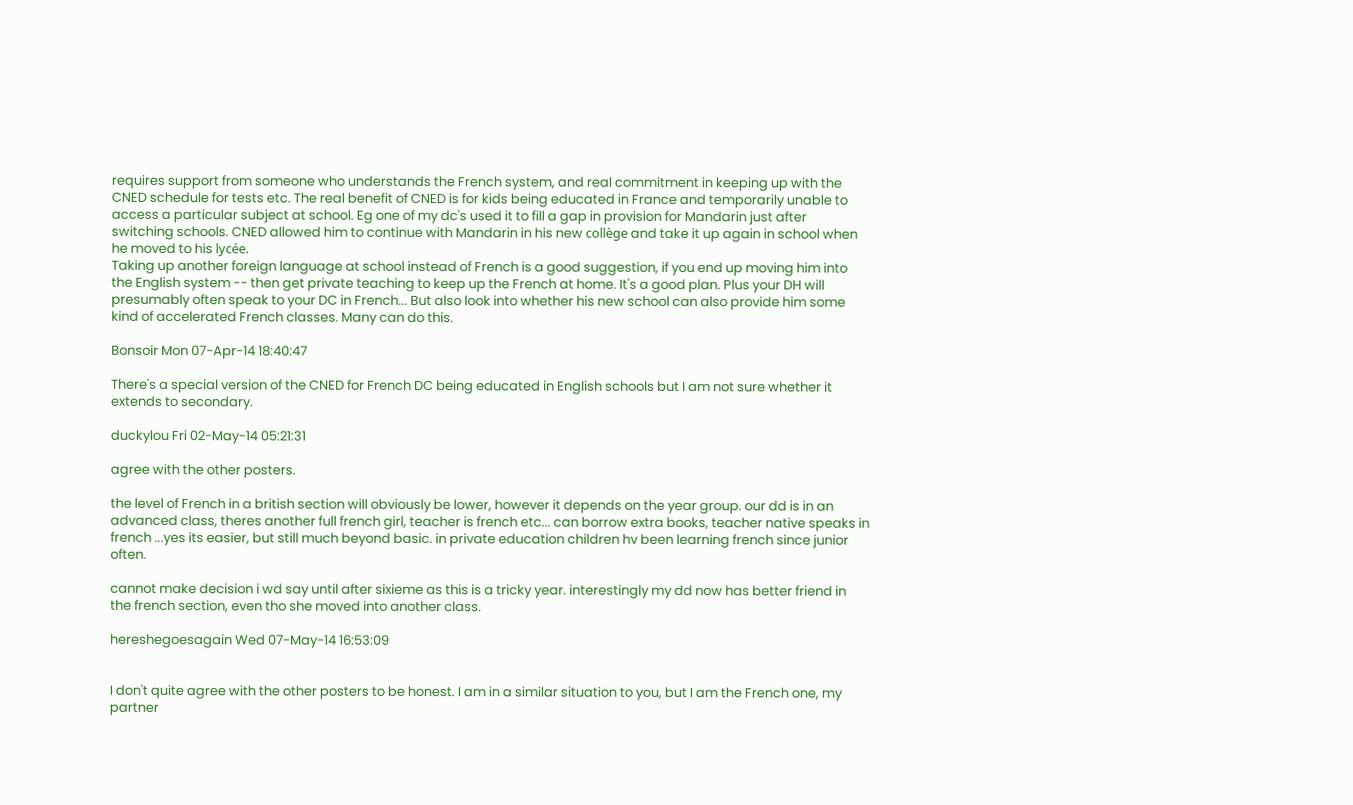requires support from someone who understands the French system, and real commitment in keeping up with the CNED schedule for tests etc. The real benefit of CNED is for kids being educated in France and temporarily unable to access a particular subject at school. Eg one of my dc's used it to fill a gap in provision for Mandarin just after switching schools. CNED allowed him to continue with Mandarin in his new collège and take it up again in school when he moved to his lycée.
Taking up another foreign language at school instead of French is a good suggestion, if you end up moving him into the English system -- then get private teaching to keep up the French at home. It's a good plan. Plus your DH will presumably often speak to your DC in French... But also look into whether his new school can also provide him some kind of accelerated French classes. Many can do this.

Bonsoir Mon 07-Apr-14 18:40:47

There's a special version of the CNED for French DC being educated in English schools but I am not sure whether it extends to secondary.

duckylou Fri 02-May-14 05:21:31

agree with the other posters.

the level of French in a british section will obviously be lower, however it depends on the year group. our dd is in an advanced class, theres another full french girl, teacher is french etc... can borrow extra books, teacher native speaks in french ...yes its easier, but still much beyond basic. in private education children hv been learning french since junior often.

cannot make decision i wd say until after sixieme as this is a tricky year. interestingly my dd now has better friend in the french section, even tho she moved into another class.

hereshegoesagain Wed 07-May-14 16:53:09


I don't quite agree with the other posters to be honest. I am in a similar situation to you, but I am the French one, my partner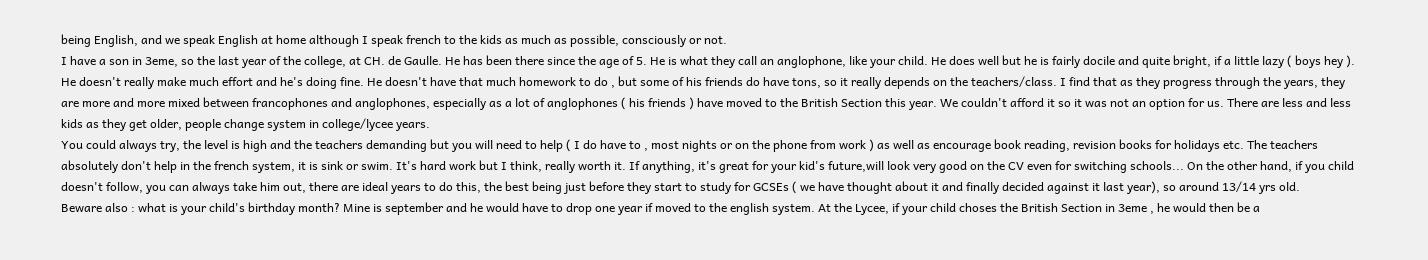being English, and we speak English at home although I speak french to the kids as much as possible, consciously or not.
I have a son in 3eme, so the last year of the college, at CH. de Gaulle. He has been there since the age of 5. He is what they call an anglophone, like your child. He does well but he is fairly docile and quite bright, if a little lazy ( boys hey ). He doesn't really make much effort and he's doing fine. He doesn't have that much homework to do , but some of his friends do have tons, so it really depends on the teachers/class. I find that as they progress through the years, they are more and more mixed between francophones and anglophones, especially as a lot of anglophones ( his friends ) have moved to the British Section this year. We couldn't afford it so it was not an option for us. There are less and less kids as they get older, people change system in college/lycee years.
You could always try, the level is high and the teachers demanding but you will need to help ( I do have to , most nights or on the phone from work ) as well as encourage book reading, revision books for holidays etc. The teachers absolutely don't help in the french system, it is sink or swim. It's hard work but I think, really worth it. If anything, it's great for your kid's future,will look very good on the CV even for switching schools... On the other hand, if you child doesn't follow, you can always take him out, there are ideal years to do this, the best being just before they start to study for GCSEs ( we have thought about it and finally decided against it last year), so around 13/14 yrs old.
Beware also : what is your child's birthday month? Mine is september and he would have to drop one year if moved to the english system. At the Lycee, if your child choses the British Section in 3eme , he would then be a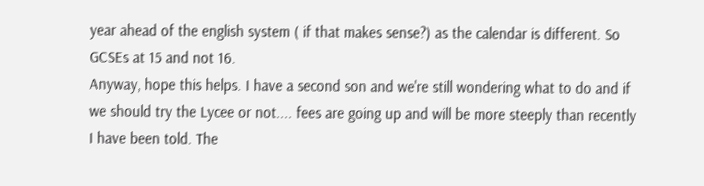year ahead of the english system ( if that makes sense?) as the calendar is different. So GCSEs at 15 and not 16.
Anyway, hope this helps. I have a second son and we're still wondering what to do and if we should try the Lycee or not.... fees are going up and will be more steeply than recently I have been told. The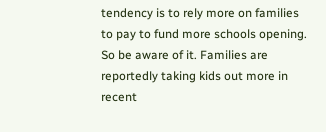tendency is to rely more on families to pay to fund more schools opening. So be aware of it. Families are reportedly taking kids out more in recent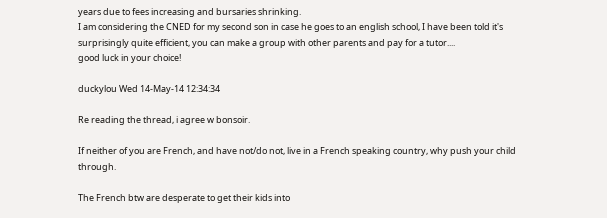years due to fees increasing and bursaries shrinking.
I am considering the CNED for my second son in case he goes to an english school, I have been told it's surprisingly quite efficient, you can make a group with other parents and pay for a tutor....
good luck in your choice!

duckylou Wed 14-May-14 12:34:34

Re reading the thread, i agree w bonsoir.

If neither of you are French, and have not/do not, live in a French speaking country, why push your child through.

The French btw are desperate to get their kids into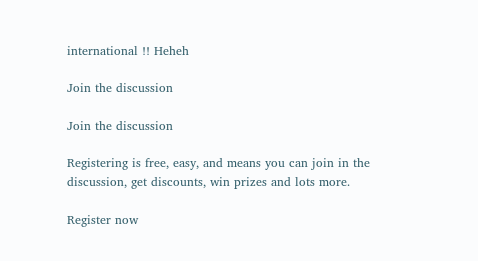international !! Heheh

Join the discussion

Join the discussion

Registering is free, easy, and means you can join in the discussion, get discounts, win prizes and lots more.

Register now